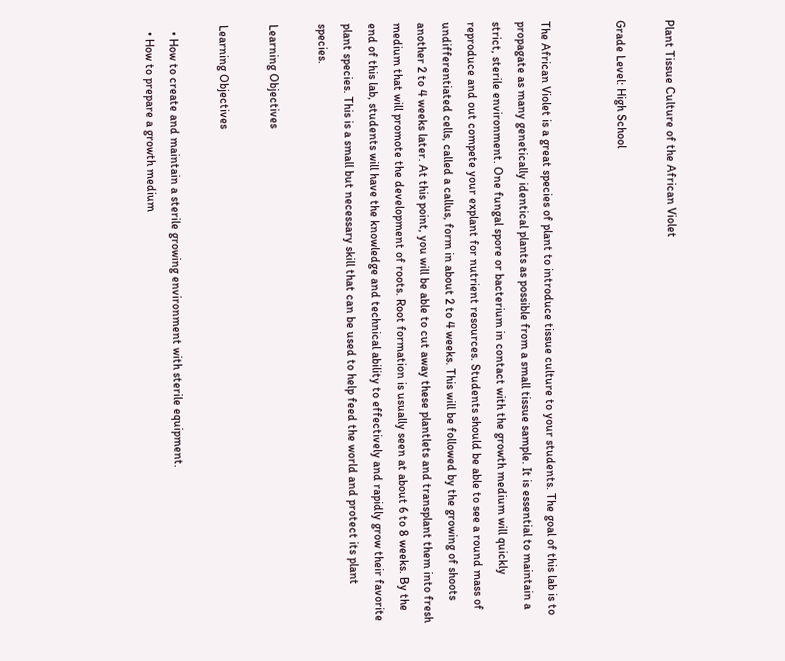Plant Tissue Culture of the African Violet

Grade Level: High School


The African Violet is a great species of plant to introduce tissue culture to your students. The goal of this lab is to propagate as many genetically identical plants as possible from a small tissue sample. It is essential to maintain a strict, sterile environment. One fungal spore or bacterium in contact with the growth medium will quickly reproduce and out compete your explant for nutrient resources. Students should be able to see a round mass of undifferentiated cells, called a callus, form in about 2 to 4 weeks. This will be followed by the growing of shoots another 2 to 4 weeks later. At this point, you will be able to cut away these plantlets and transplant them into fresh medium that will promote the development of roots. Root formation is usually seen at about 6 to 8 weeks. By the end of this lab, students will have the knowledge and technical ability to effectively and rapidly grow their favorite plant species. This is a small but necessary skill that can be used to help feed the world and protect its plant species.

Learning Objectives

Learning Objectives

  • How to create and maintain a sterile growing environment with sterile equipment.
  • How to prepare a growth medium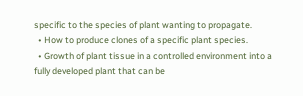specific to the species of plant wanting to propagate.
  • How to produce clones of a specific plant species.
  • Growth of plant tissue in a controlled environment into a fully developed plant that can be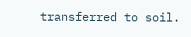transferred to soil.